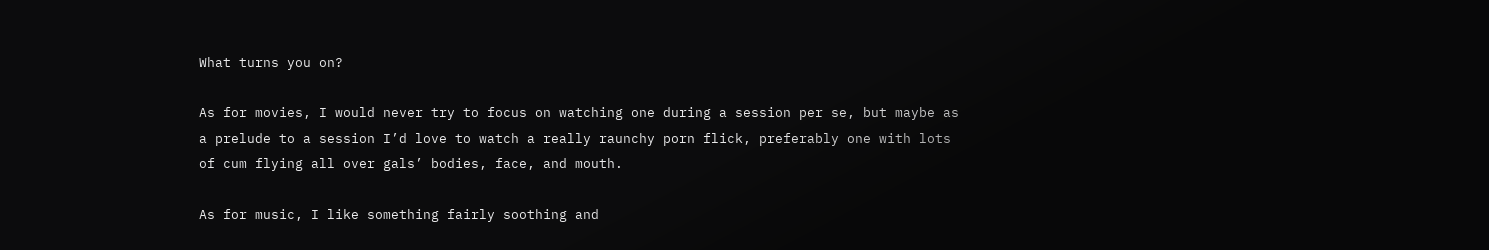What turns you on?

As for movies, I would never try to focus on watching one during a session per se, but maybe as a prelude to a session I’d love to watch a really raunchy porn flick, preferably one with lots of cum flying all over gals’ bodies, face, and mouth.

As for music, I like something fairly soothing and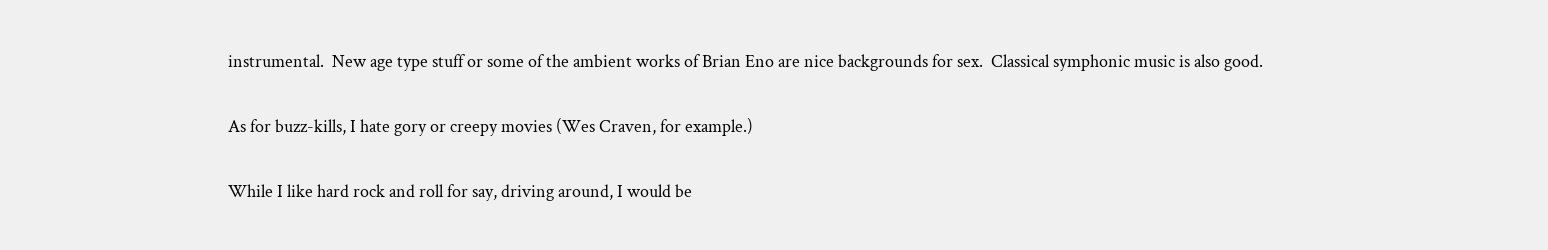instrumental.  New age type stuff or some of the ambient works of Brian Eno are nice backgrounds for sex.  Classical symphonic music is also good.

As for buzz-kills, I hate gory or creepy movies (Wes Craven, for example.)

While I like hard rock and roll for say, driving around, I would be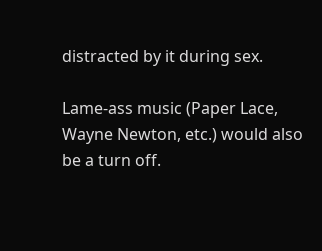distracted by it during sex.

Lame-ass music (Paper Lace, Wayne Newton, etc.) would also be a turn off.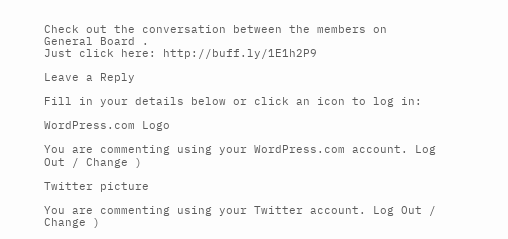Check out the conversation between the members on
General Board .
Just click here: http://buff.ly/1E1h2P9

Leave a Reply

Fill in your details below or click an icon to log in:

WordPress.com Logo

You are commenting using your WordPress.com account. Log Out / Change )

Twitter picture

You are commenting using your Twitter account. Log Out / Change )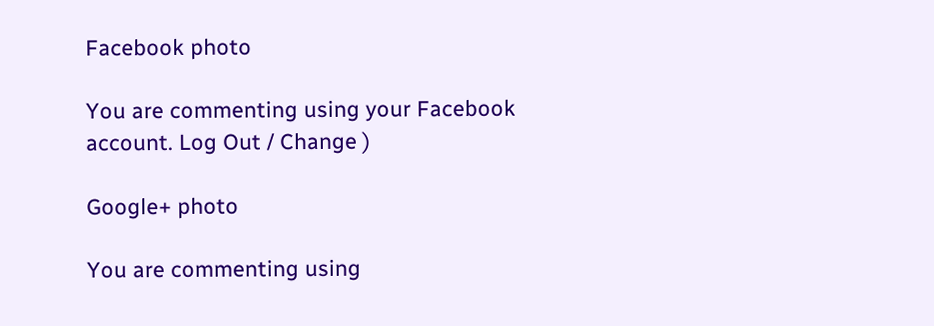Facebook photo

You are commenting using your Facebook account. Log Out / Change )

Google+ photo

You are commenting using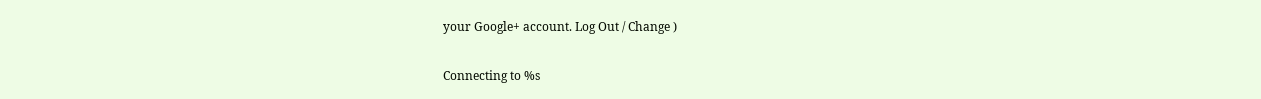your Google+ account. Log Out / Change )

Connecting to %s